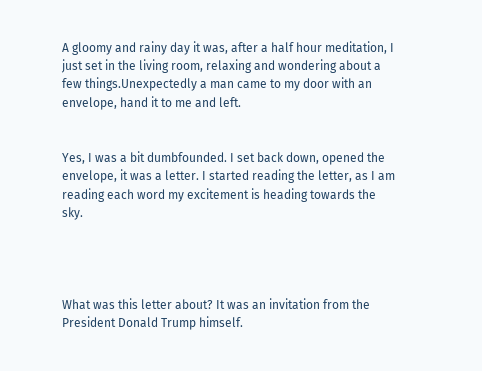A gloomy and rainy day it was, after a half hour meditation, I just set in the living room, relaxing and wondering about a few things.Unexpectedly a man came to my door with an envelope, hand it to me and left.


Yes, I was a bit dumbfounded. I set back down, opened the envelope, it was a letter. I started reading the letter, as I am reading each word my excitement is heading towards the sky.




What was this letter about? It was an invitation from the President Donald Trump himself.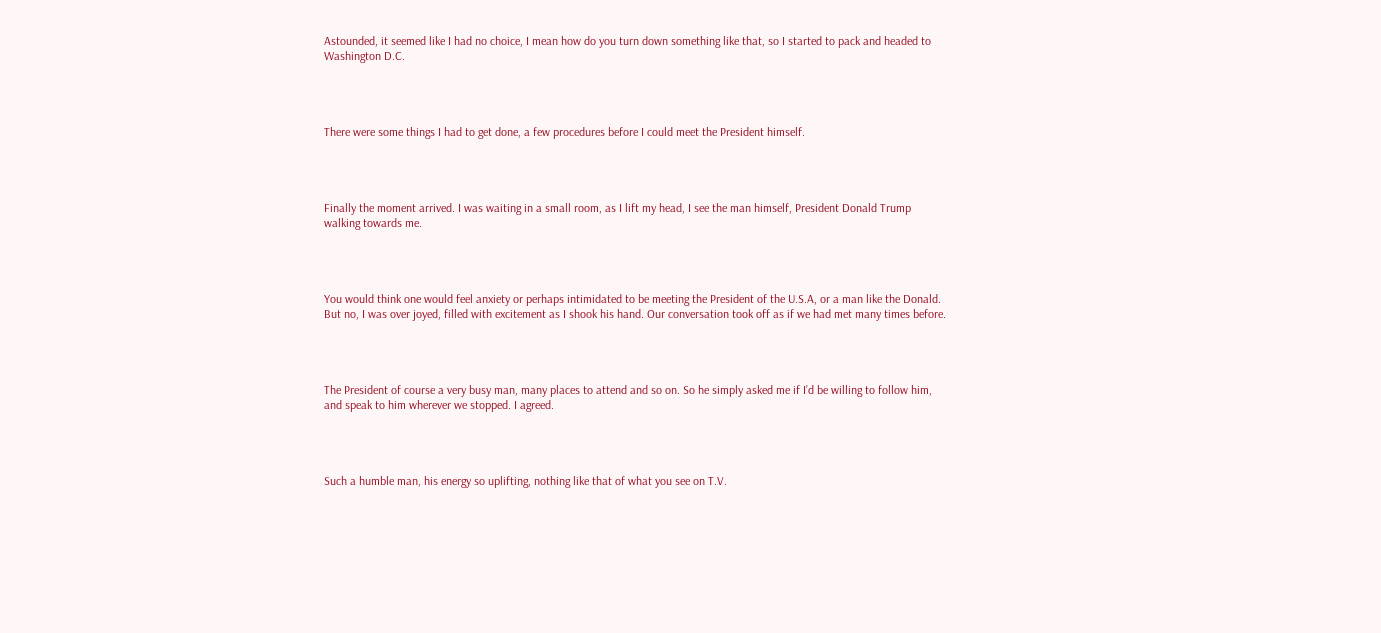Astounded, it seemed like I had no choice, I mean how do you turn down something like that, so I started to pack and headed to Washington D.C.




There were some things I had to get done, a few procedures before I could meet the President himself.




Finally the moment arrived. I was waiting in a small room, as I lift my head, I see the man himself, President Donald Trump walking towards me.




You would think one would feel anxiety or perhaps intimidated to be meeting the President of the U.S.A, or a man like the Donald. But no, I was over joyed, filled with excitement as I shook his hand. Our conversation took off as if we had met many times before.




The President of course a very busy man, many places to attend and so on. So he simply asked me if I’d be willing to follow him, and speak to him wherever we stopped. I agreed.




Such a humble man, his energy so uplifting, nothing like that of what you see on T.V.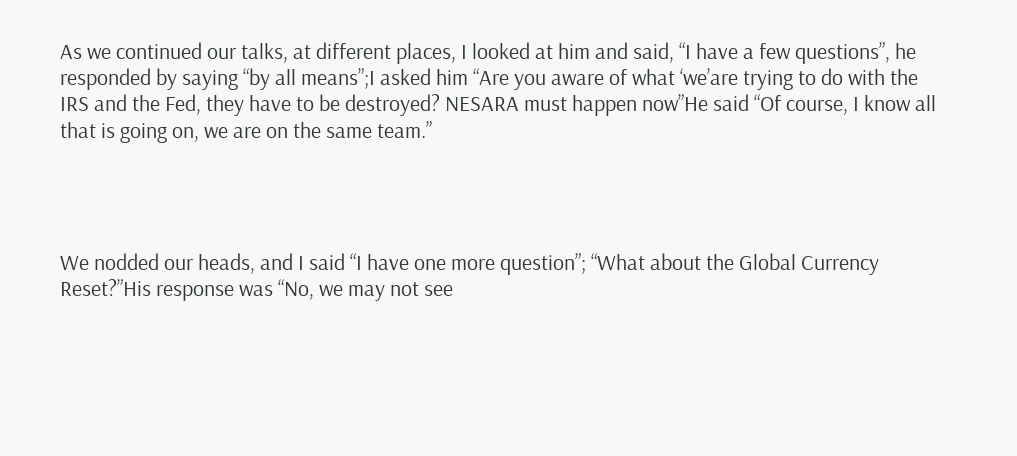As we continued our talks, at different places, I looked at him and said, “I have a few questions”, he responded by saying “by all means”;I asked him “Are you aware of what ‘we’are trying to do with the IRS and the Fed, they have to be destroyed? NESARA must happen now”He said “Of course, I know all that is going on, we are on the same team.”




We nodded our heads, and I said “I have one more question”; “What about the Global Currency Reset?”His response was “No, we may not see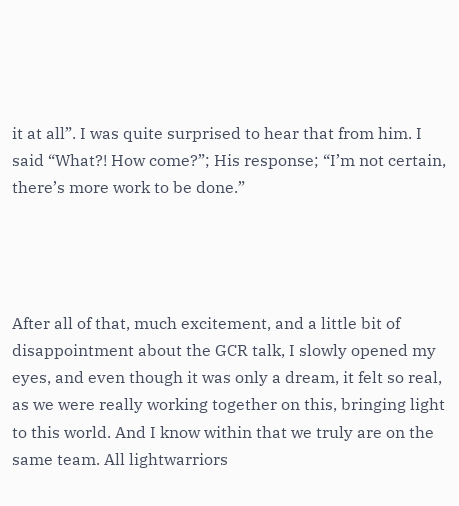it at all”. I was quite surprised to hear that from him. I said “What?! How come?”; His response; “I’m not certain, there’s more work to be done.”




After all of that, much excitement, and a little bit of disappointment about the GCR talk, I slowly opened my eyes, and even though it was only a dream, it felt so real, as we were really working together on this, bringing light to this world. And I know within that we truly are on the same team. All lightwarriors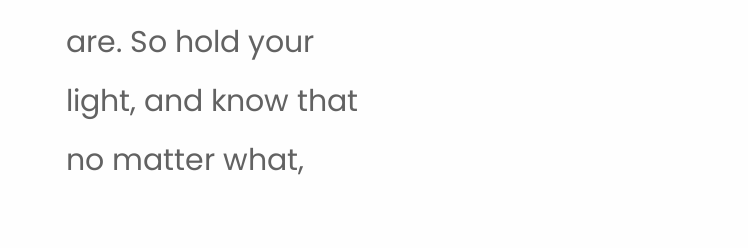are. So hold your light, and know that no matter what,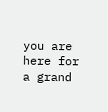you are here for a grand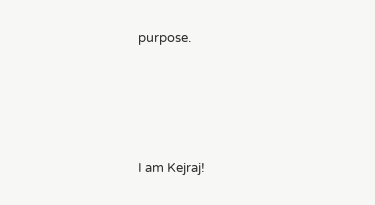purpose.




I am Kejraj!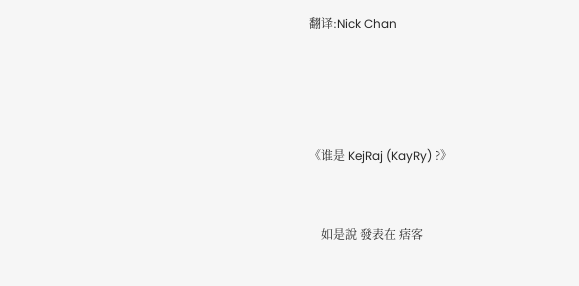翻译:Nick Chan




《谁是 KejRaj (KayRy) ?》


    如是說 發表在 痞客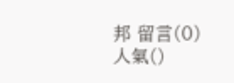邦 留言(0) 人氣()